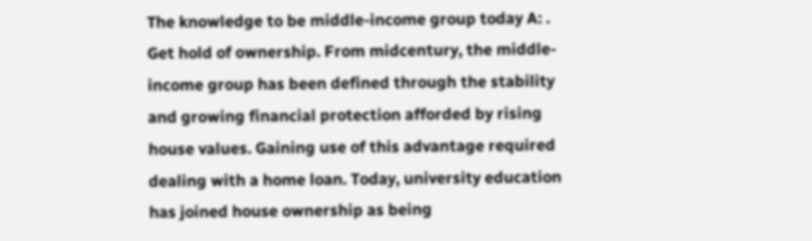The knowledge to be middle-income group today A: . Get hold of ownership. From midcentury, the middle-income group has been defined through the stability and growing financial protection afforded by rising house values. Gaining use of this advantage required dealing with a home loan. Today, university education has joined house ownership as being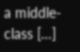a middle-class […]